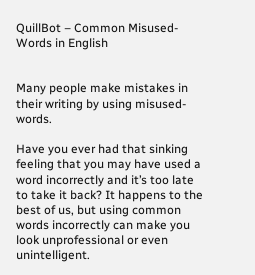QuillBot – Common Misused-Words in English


Many people make mistakes in their writing by using misused-words.

Have you ever had that sinking feeling that you may have used a word incorrectly and it’s too late to take it back? It happens to the best of us, but using common words incorrectly can make you look unprofessional or even unintelligent.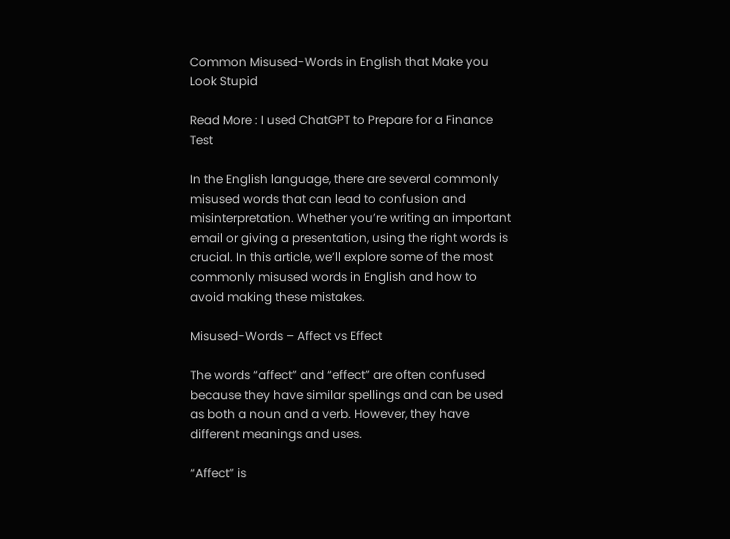Common Misused-Words in English that Make you Look Stupid

Read More : I used ChatGPT to Prepare for a Finance Test

In the English language, there are several commonly misused words that can lead to confusion and misinterpretation. Whether you’re writing an important email or giving a presentation, using the right words is crucial. In this article, we’ll explore some of the most commonly misused words in English and how to avoid making these mistakes.

Misused-Words – Affect vs Effect

The words “affect” and “effect” are often confused because they have similar spellings and can be used as both a noun and a verb. However, they have different meanings and uses.

“Affect” is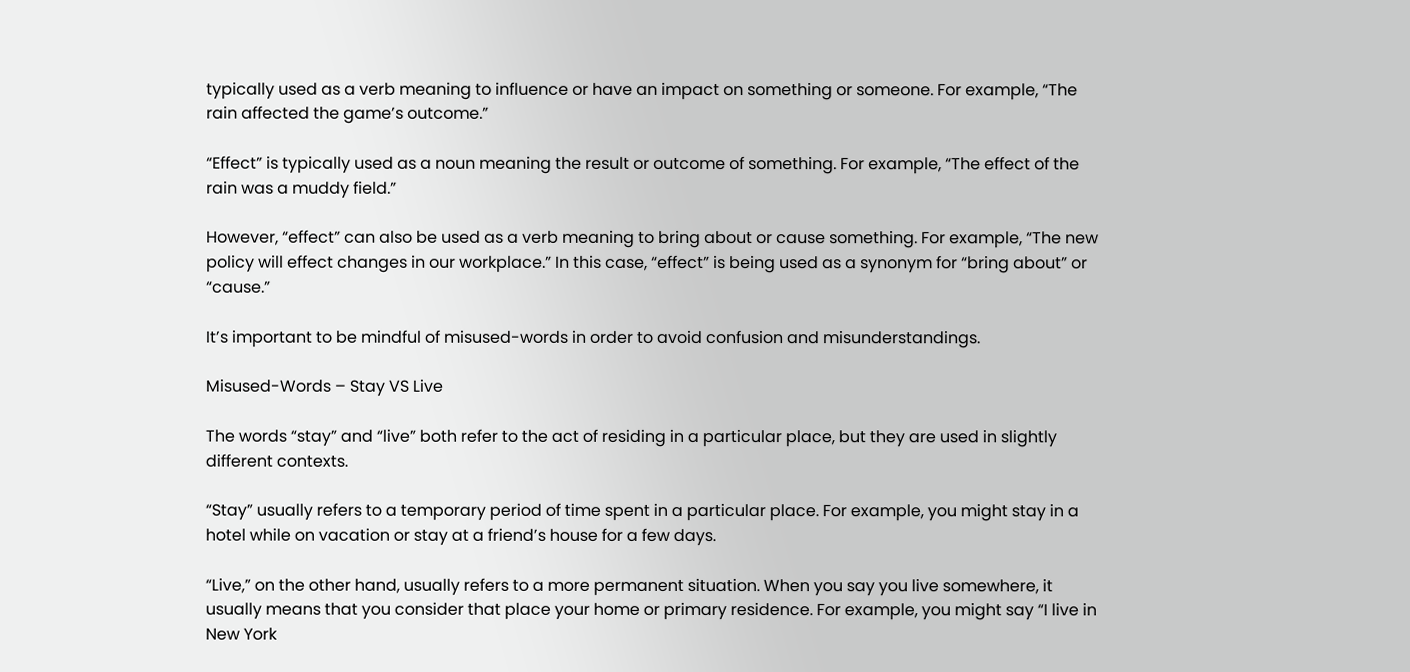typically used as a verb meaning to influence or have an impact on something or someone. For example, “The rain affected the game’s outcome.”

“Effect” is typically used as a noun meaning the result or outcome of something. For example, “The effect of the rain was a muddy field.”

However, “effect” can also be used as a verb meaning to bring about or cause something. For example, “The new policy will effect changes in our workplace.” In this case, “effect” is being used as a synonym for “bring about” or “cause.”

It’s important to be mindful of misused-words in order to avoid confusion and misunderstandings.

Misused-Words – Stay VS Live

The words “stay” and “live” both refer to the act of residing in a particular place, but they are used in slightly different contexts.

“Stay” usually refers to a temporary period of time spent in a particular place. For example, you might stay in a hotel while on vacation or stay at a friend’s house for a few days.

“Live,” on the other hand, usually refers to a more permanent situation. When you say you live somewhere, it usually means that you consider that place your home or primary residence. For example, you might say “I live in New York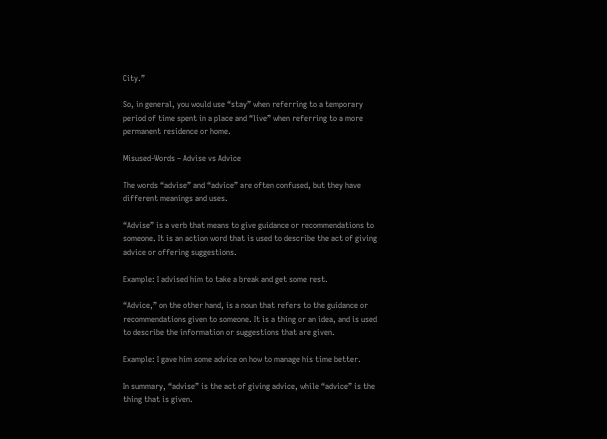City.”

So, in general, you would use “stay” when referring to a temporary period of time spent in a place and “live” when referring to a more permanent residence or home.

Misused-Words – Advise vs Advice

The words “advise” and “advice” are often confused, but they have different meanings and uses.

“Advise” is a verb that means to give guidance or recommendations to someone. It is an action word that is used to describe the act of giving advice or offering suggestions.

Example: I advised him to take a break and get some rest.

“Advice,” on the other hand, is a noun that refers to the guidance or recommendations given to someone. It is a thing or an idea, and is used to describe the information or suggestions that are given.

Example: I gave him some advice on how to manage his time better.

In summary, “advise” is the act of giving advice, while “advice” is the thing that is given.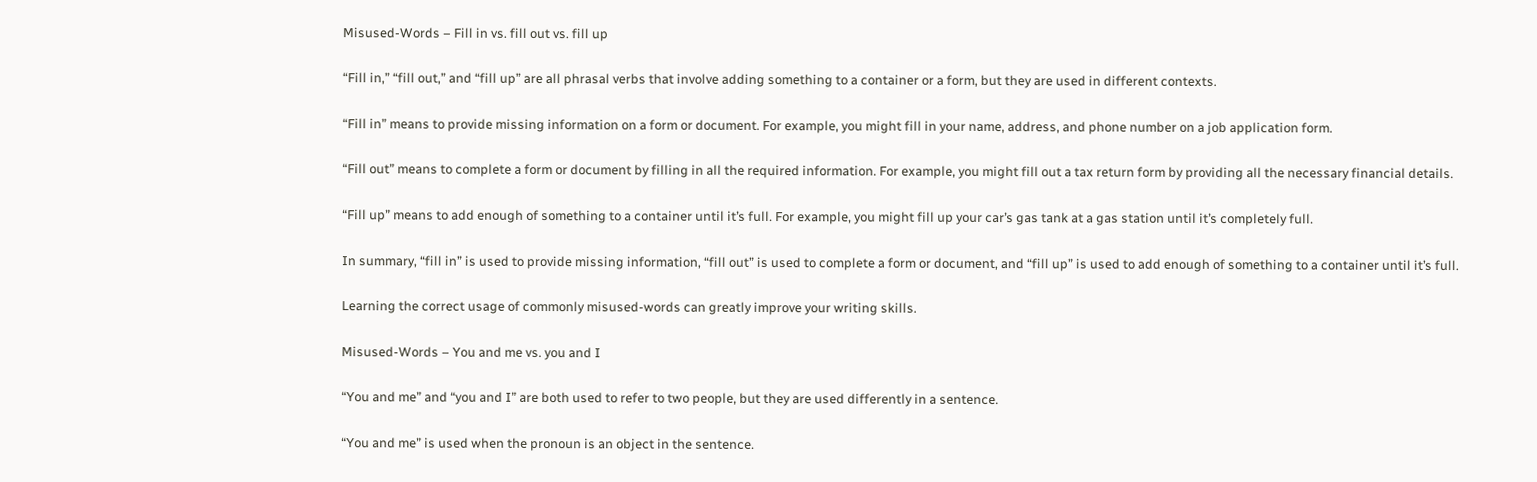Misused-Words – Fill in vs. fill out vs. fill up

“Fill in,” “fill out,” and “fill up” are all phrasal verbs that involve adding something to a container or a form, but they are used in different contexts.

“Fill in” means to provide missing information on a form or document. For example, you might fill in your name, address, and phone number on a job application form.

“Fill out” means to complete a form or document by filling in all the required information. For example, you might fill out a tax return form by providing all the necessary financial details.

“Fill up” means to add enough of something to a container until it’s full. For example, you might fill up your car’s gas tank at a gas station until it’s completely full.

In summary, “fill in” is used to provide missing information, “fill out” is used to complete a form or document, and “fill up” is used to add enough of something to a container until it’s full.

Learning the correct usage of commonly misused-words can greatly improve your writing skills.

Misused-Words – You and me vs. you and I

“You and me” and “you and I” are both used to refer to two people, but they are used differently in a sentence.

“You and me” is used when the pronoun is an object in the sentence.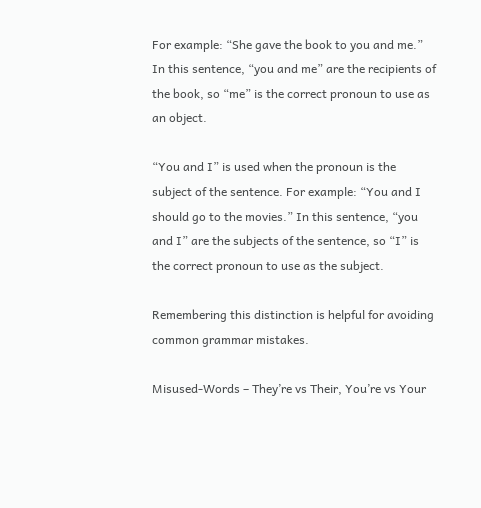For example: “She gave the book to you and me.” In this sentence, “you and me” are the recipients of the book, so “me” is the correct pronoun to use as an object.

“You and I” is used when the pronoun is the subject of the sentence. For example: “You and I should go to the movies.” In this sentence, “you and I” are the subjects of the sentence, so “I” is the correct pronoun to use as the subject.

Remembering this distinction is helpful for avoiding common grammar mistakes.

Misused-Words – They’re vs Their, You’re vs Your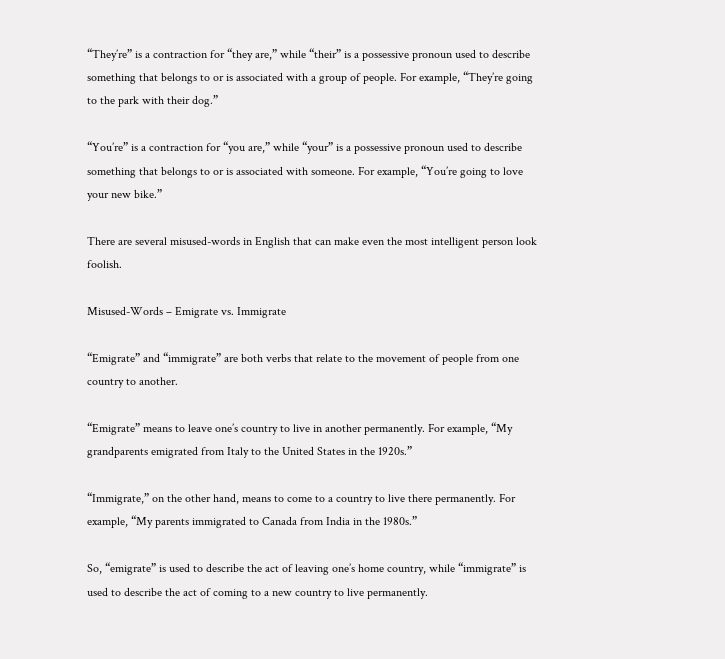“They’re” is a contraction for “they are,” while “their” is a possessive pronoun used to describe something that belongs to or is associated with a group of people. For example, “They’re going to the park with their dog.”

“You’re” is a contraction for “you are,” while “your” is a possessive pronoun used to describe something that belongs to or is associated with someone. For example, “You’re going to love your new bike.”

There are several misused-words in English that can make even the most intelligent person look foolish.

Misused-Words – Emigrate vs. Immigrate

“Emigrate” and “immigrate” are both verbs that relate to the movement of people from one country to another.

“Emigrate” means to leave one’s country to live in another permanently. For example, “My grandparents emigrated from Italy to the United States in the 1920s.”

“Immigrate,” on the other hand, means to come to a country to live there permanently. For example, “My parents immigrated to Canada from India in the 1980s.”

So, “emigrate” is used to describe the act of leaving one’s home country, while “immigrate” is used to describe the act of coming to a new country to live permanently.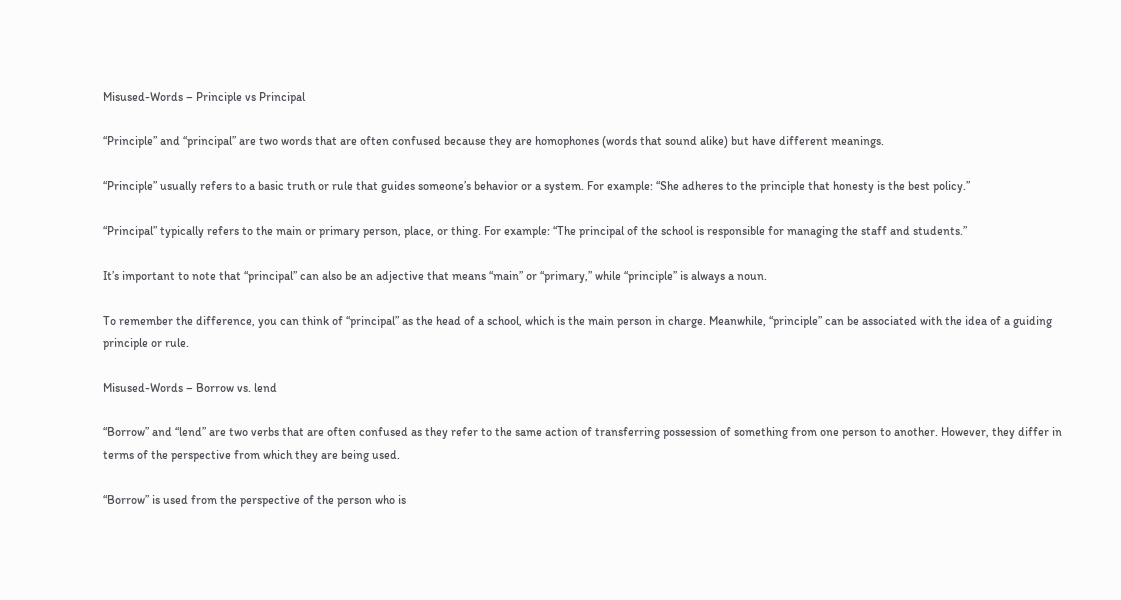Misused-Words – Principle vs Principal

“Principle” and “principal” are two words that are often confused because they are homophones (words that sound alike) but have different meanings.

“Principle” usually refers to a basic truth or rule that guides someone’s behavior or a system. For example: “She adheres to the principle that honesty is the best policy.”

“Principal” typically refers to the main or primary person, place, or thing. For example: “The principal of the school is responsible for managing the staff and students.”

It’s important to note that “principal” can also be an adjective that means “main” or “primary,” while “principle” is always a noun.

To remember the difference, you can think of “principal” as the head of a school, which is the main person in charge. Meanwhile, “principle” can be associated with the idea of a guiding principle or rule.

Misused-Words – Borrow vs. lend

“Borrow” and “lend” are two verbs that are often confused as they refer to the same action of transferring possession of something from one person to another. However, they differ in terms of the perspective from which they are being used.

“Borrow” is used from the perspective of the person who is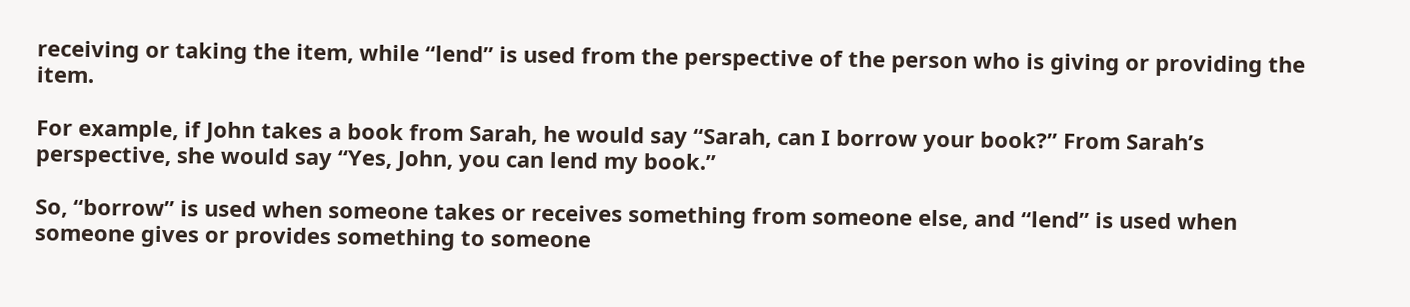receiving or taking the item, while “lend” is used from the perspective of the person who is giving or providing the item.

For example, if John takes a book from Sarah, he would say “Sarah, can I borrow your book?” From Sarah’s perspective, she would say “Yes, John, you can lend my book.”

So, “borrow” is used when someone takes or receives something from someone else, and “lend” is used when someone gives or provides something to someone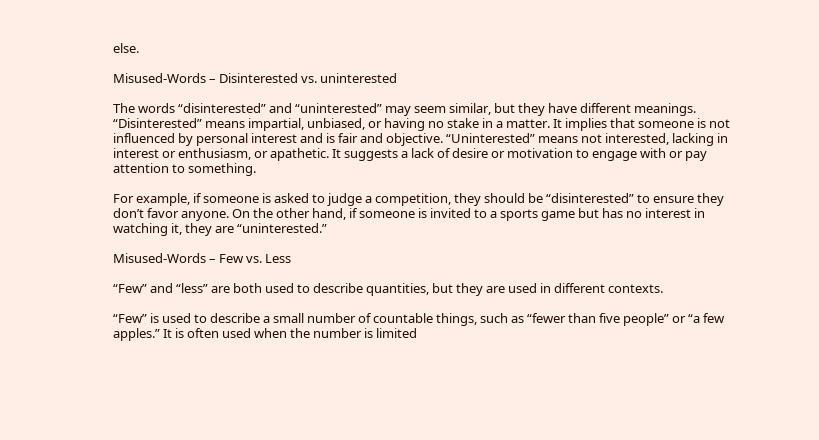else.

Misused-Words – Disinterested vs. uninterested

The words “disinterested” and “uninterested” may seem similar, but they have different meanings. “Disinterested” means impartial, unbiased, or having no stake in a matter. It implies that someone is not influenced by personal interest and is fair and objective. “Uninterested” means not interested, lacking in interest or enthusiasm, or apathetic. It suggests a lack of desire or motivation to engage with or pay attention to something.

For example, if someone is asked to judge a competition, they should be “disinterested” to ensure they don’t favor anyone. On the other hand, if someone is invited to a sports game but has no interest in watching it, they are “uninterested.”

Misused-Words – Few vs. Less

“Few” and “less” are both used to describe quantities, but they are used in different contexts.

“Few” is used to describe a small number of countable things, such as “fewer than five people” or “a few apples.” It is often used when the number is limited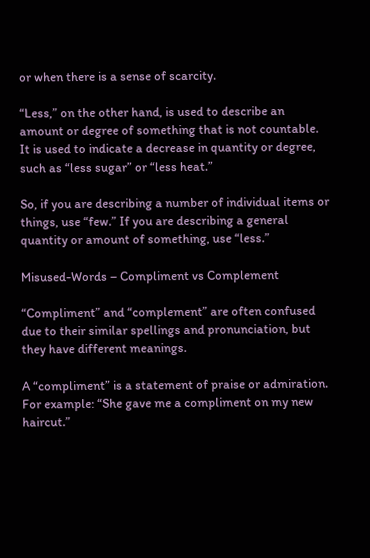or when there is a sense of scarcity.

“Less,” on the other hand, is used to describe an amount or degree of something that is not countable. It is used to indicate a decrease in quantity or degree, such as “less sugar” or “less heat.”

So, if you are describing a number of individual items or things, use “few.” If you are describing a general quantity or amount of something, use “less.”

Misused-Words – Compliment vs Complement

“Compliment” and “complement” are often confused due to their similar spellings and pronunciation, but they have different meanings.

A “compliment” is a statement of praise or admiration. For example: “She gave me a compliment on my new haircut.”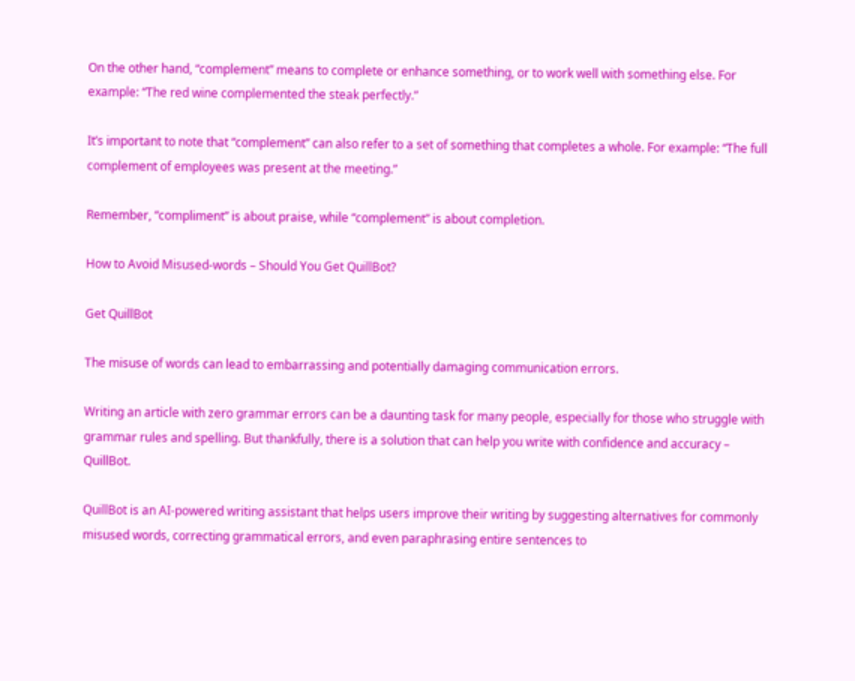On the other hand, “complement” means to complete or enhance something, or to work well with something else. For example: “The red wine complemented the steak perfectly.”

It’s important to note that “complement” can also refer to a set of something that completes a whole. For example: “The full complement of employees was present at the meeting.”

Remember, “compliment” is about praise, while “complement” is about completion.

How to Avoid Misused-words – Should You Get QuillBot?

Get QuillBot

The misuse of words can lead to embarrassing and potentially damaging communication errors.

Writing an article with zero grammar errors can be a daunting task for many people, especially for those who struggle with grammar rules and spelling. But thankfully, there is a solution that can help you write with confidence and accuracy – QuillBot.

QuillBot is an AI-powered writing assistant that helps users improve their writing by suggesting alternatives for commonly misused words, correcting grammatical errors, and even paraphrasing entire sentences to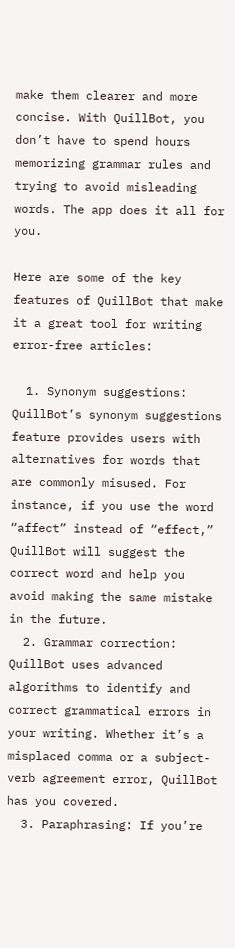make them clearer and more concise. With QuillBot, you don’t have to spend hours memorizing grammar rules and trying to avoid misleading words. The app does it all for you.

Here are some of the key features of QuillBot that make it a great tool for writing error-free articles:

  1. Synonym suggestions: QuillBot’s synonym suggestions feature provides users with alternatives for words that are commonly misused. For instance, if you use the word “affect” instead of “effect,” QuillBot will suggest the correct word and help you avoid making the same mistake in the future.
  2. Grammar correction: QuillBot uses advanced algorithms to identify and correct grammatical errors in your writing. Whether it’s a misplaced comma or a subject-verb agreement error, QuillBot has you covered.
  3. Paraphrasing: If you’re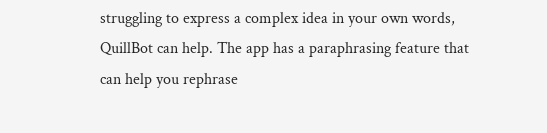struggling to express a complex idea in your own words, QuillBot can help. The app has a paraphrasing feature that can help you rephrase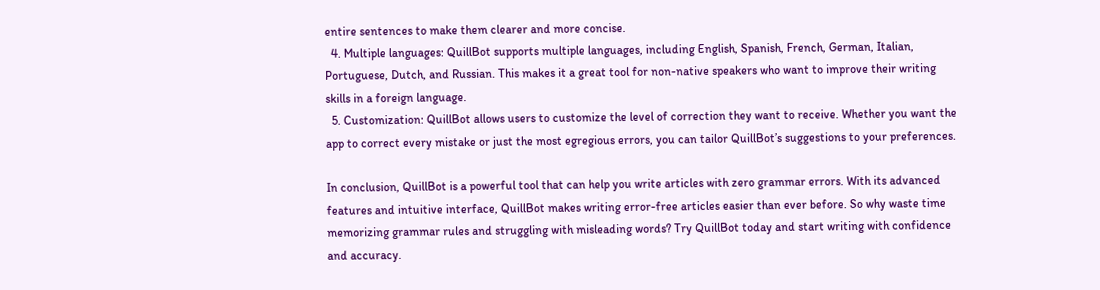entire sentences to make them clearer and more concise.
  4. Multiple languages: QuillBot supports multiple languages, including English, Spanish, French, German, Italian, Portuguese, Dutch, and Russian. This makes it a great tool for non-native speakers who want to improve their writing skills in a foreign language.
  5. Customization: QuillBot allows users to customize the level of correction they want to receive. Whether you want the app to correct every mistake or just the most egregious errors, you can tailor QuillBot’s suggestions to your preferences.

In conclusion, QuillBot is a powerful tool that can help you write articles with zero grammar errors. With its advanced features and intuitive interface, QuillBot makes writing error-free articles easier than ever before. So why waste time memorizing grammar rules and struggling with misleading words? Try QuillBot today and start writing with confidence and accuracy.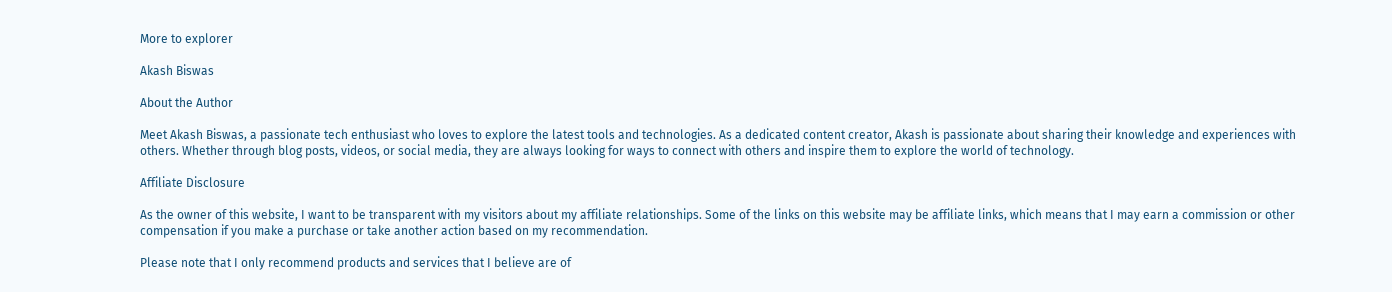More to explorer

Akash Biswas

About the Author

Meet Akash Biswas, a passionate tech enthusiast who loves to explore the latest tools and technologies. As a dedicated content creator, Akash is passionate about sharing their knowledge and experiences with others. Whether through blog posts, videos, or social media, they are always looking for ways to connect with others and inspire them to explore the world of technology.

Affiliate Disclosure

As the owner of this website, I want to be transparent with my visitors about my affiliate relationships. Some of the links on this website may be affiliate links, which means that I may earn a commission or other compensation if you make a purchase or take another action based on my recommendation.

Please note that I only recommend products and services that I believe are of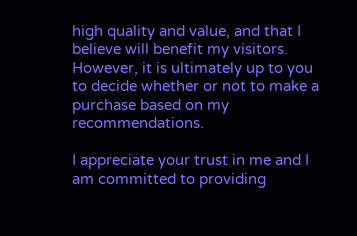high quality and value, and that I believe will benefit my visitors. However, it is ultimately up to you to decide whether or not to make a purchase based on my recommendations.

I appreciate your trust in me and I am committed to providing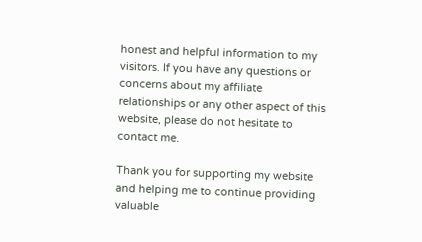honest and helpful information to my visitors. If you have any questions or concerns about my affiliate relationships or any other aspect of this website, please do not hesitate to contact me.

Thank you for supporting my website and helping me to continue providing valuable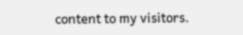content to my visitors.